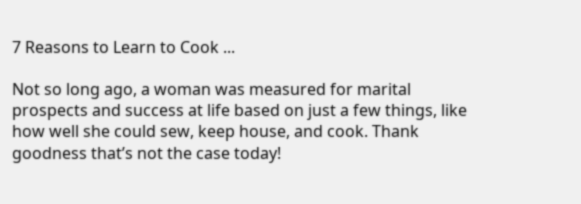7 Reasons to Learn to Cook ...

Not so long ago, a woman was measured for marital prospects and success at life based on just a few things, like how well she could sew, keep house, and cook. Thank goodness that’s not the case today!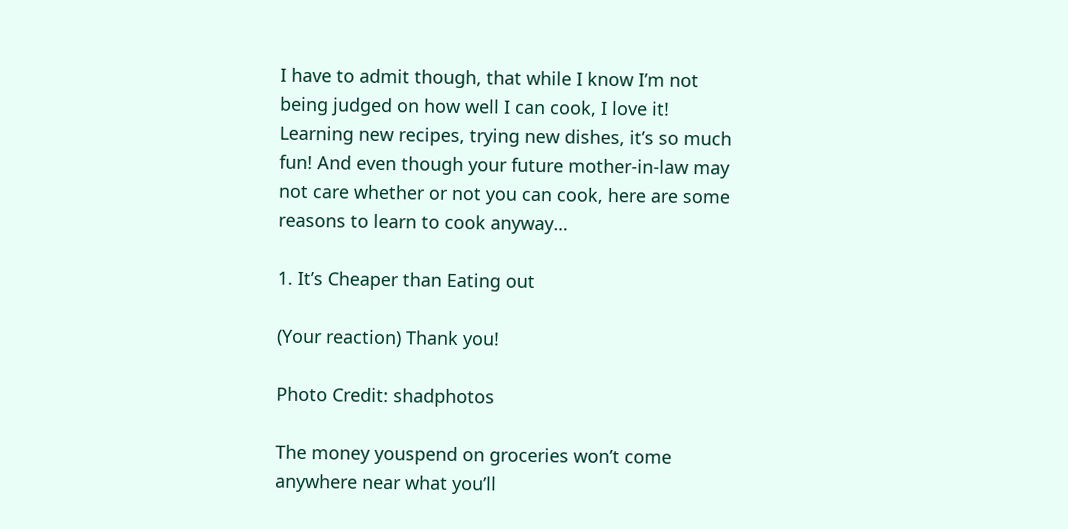I have to admit though, that while I know I’m not being judged on how well I can cook, I love it! Learning new recipes, trying new dishes, it’s so much fun! And even though your future mother-in-law may not care whether or not you can cook, here are some reasons to learn to cook anyway…

1. It’s Cheaper than Eating out

(Your reaction) Thank you!

Photo Credit: shadphotos

The money youspend on groceries won’t come anywhere near what you’ll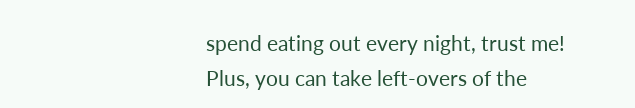spend eating out every night, trust me! Plus, you can take left-overs of the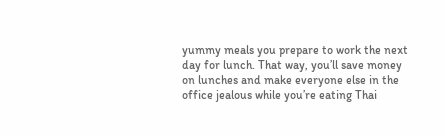yummy meals you prepare to work the next day for lunch. That way, you’ll save money on lunches and make everyone else in the office jealous while you’re eating Thai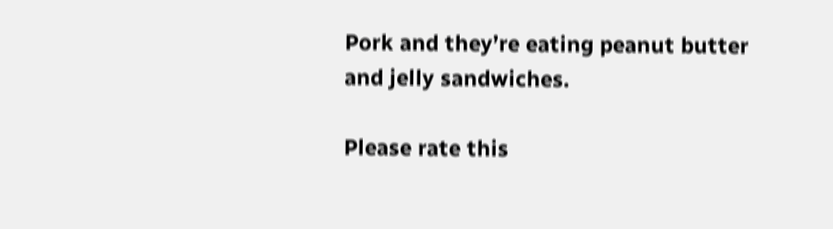Pork and they’re eating peanut butter and jelly sandwiches.

Please rate this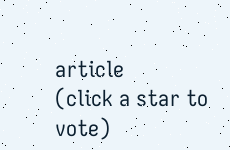article
(click a star to vote)